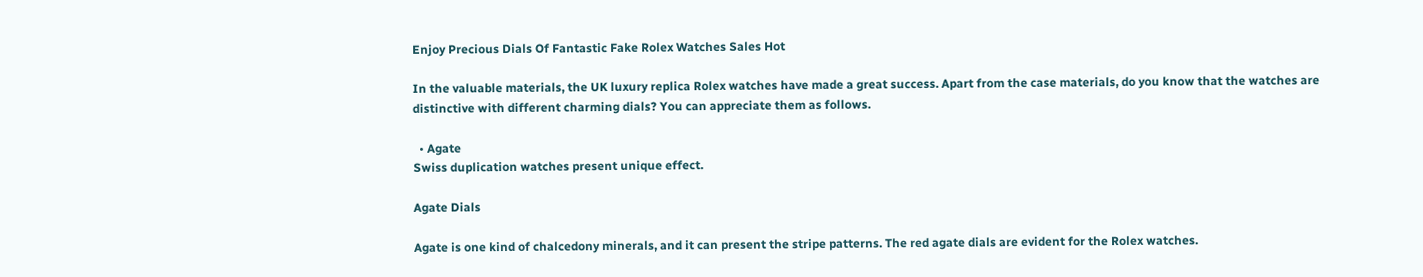Enjoy Precious Dials Of Fantastic Fake Rolex Watches Sales Hot

In the valuable materials, the UK luxury replica Rolex watches have made a great success. Apart from the case materials, do you know that the watches are distinctive with different charming dials? You can appreciate them as follows.

  • Agate
Swiss duplication watches present unique effect.

Agate Dials

Agate is one kind of chalcedony minerals, and it can present the stripe patterns. The red agate dials are evident for the Rolex watches.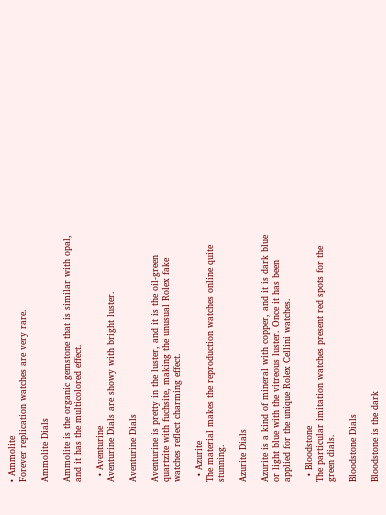• Ammolite
Forever replication watches are very rare.

Ammolite Dials

Ammolite is the organic gemstone that is similar with opal, and it has the multicolored effect.

  • Aventurine
Aventurine Dials are showy with bright luster.

Aventurine Dials

Aventurine is pretty in the luster, and it is the oil-green quartzite with fuchsite, making the unusual Rolex fake watches reflect charming effect.

  • Azurite
The material makes the reproduction watches online quite stunning.

Azurite Dials

Azurite is a kind of mineral with copper, and it is dark blue or light blue with the vitreous luster. Once it has been applied for the unique Rolex Cellini watches.

  • Bloodstone
The particular imitation watches present red spots for the green dials.

Bloodstone Dials

Bloodstone is the dark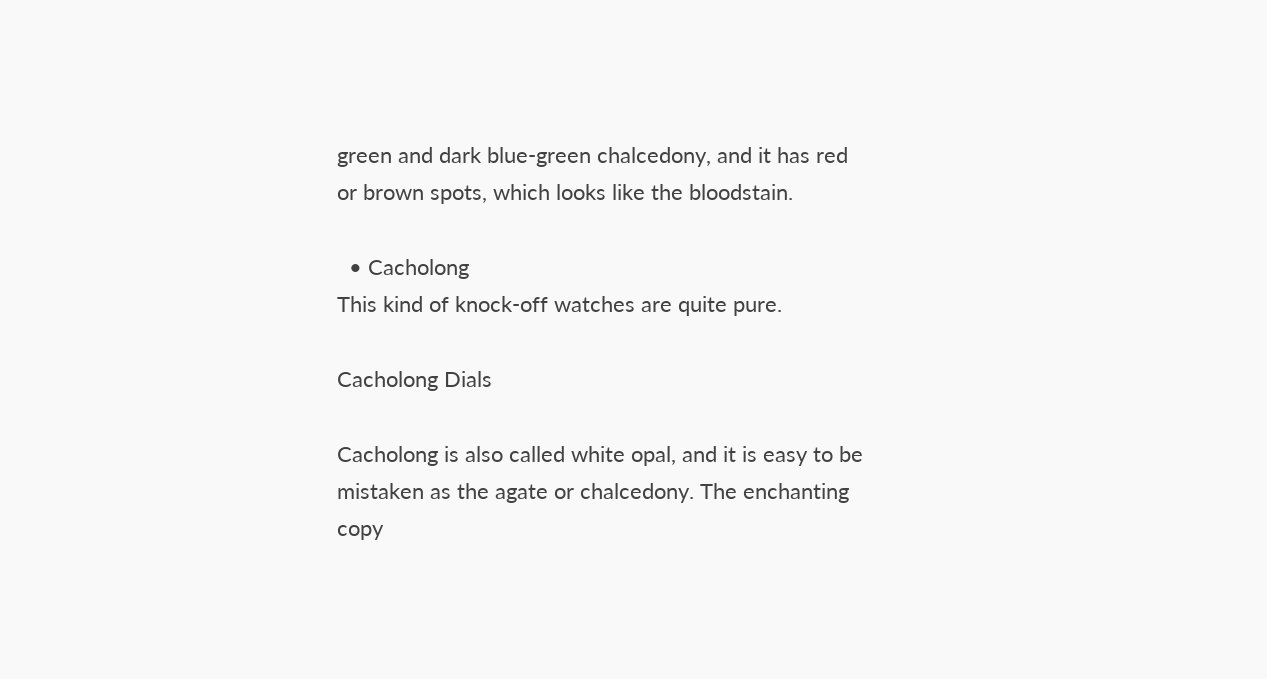green and dark blue-green chalcedony, and it has red or brown spots, which looks like the bloodstain.

  • Cacholong
This kind of knock-off watches are quite pure.

Cacholong Dials

Cacholong is also called white opal, and it is easy to be mistaken as the agate or chalcedony. The enchanting copy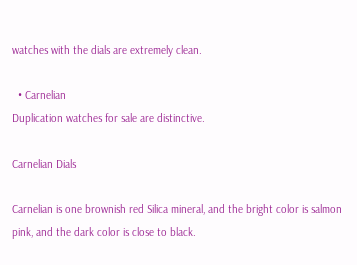watches with the dials are extremely clean.

  • Carnelian
Duplication watches for sale are distinctive.

Carnelian Dials

Carnelian is one brownish red Silica mineral, and the bright color is salmon pink, and the dark color is close to black.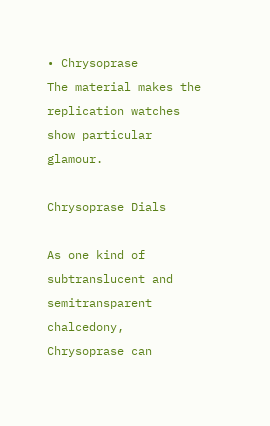• Chrysoprase
The material makes the replication watches show particular glamour.

Chrysoprase Dials

As one kind of subtranslucent and semitransparent chalcedony, Chrysoprase can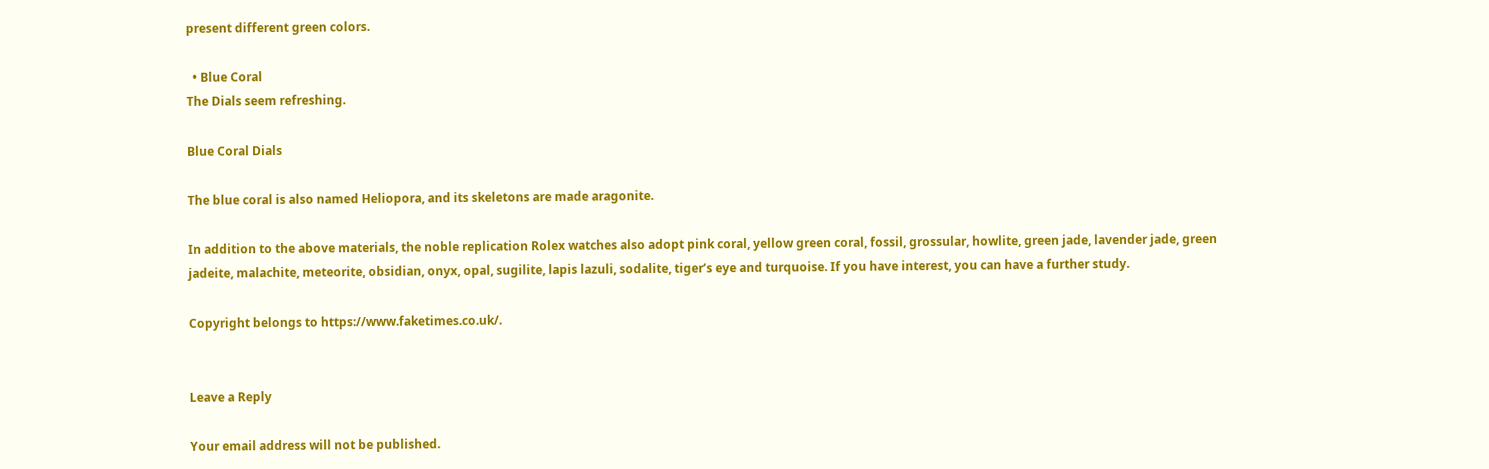present different green colors.

  • Blue Coral
The Dials seem refreshing.

Blue Coral Dials

The blue coral is also named Heliopora, and its skeletons are made aragonite.

In addition to the above materials, the noble replication Rolex watches also adopt pink coral, yellow green coral, fossil, grossular, howlite, green jade, lavender jade, green jadeite, malachite, meteorite, obsidian, onyx, opal, sugilite, lapis lazuli, sodalite, tiger’s eye and turquoise. If you have interest, you can have a further study.

Copyright belongs to https://www.faketimes.co.uk/.


Leave a Reply

Your email address will not be published.